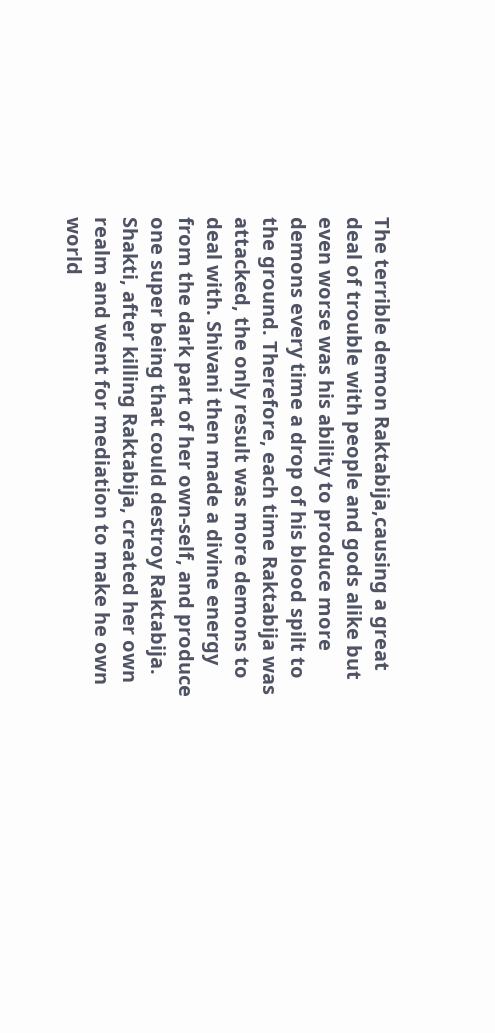The terrible demon Raktabija,causing a great deal of trouble with people and gods alike but even worse was his ability to produce more demons every time a drop of his blood spilt to the ground. Therefore, each time Raktabija was attacked, the only result was more demons to deal with. Shivani then made a divine energy from the dark part of her own-self, and produce one super being that could destroy Raktabija. Shakti, after killing Raktabija, created her own realm and went for mediation to make he own world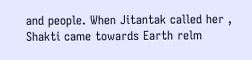and people. When Jitantak called her , Shakti came towards Earth relm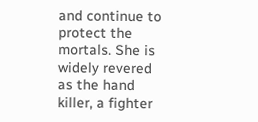and continue to protect the mortals. She is widely revered as the hand killer, a fighter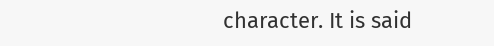character. It is said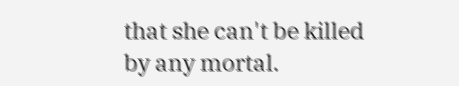that she can't be killed by any mortal.